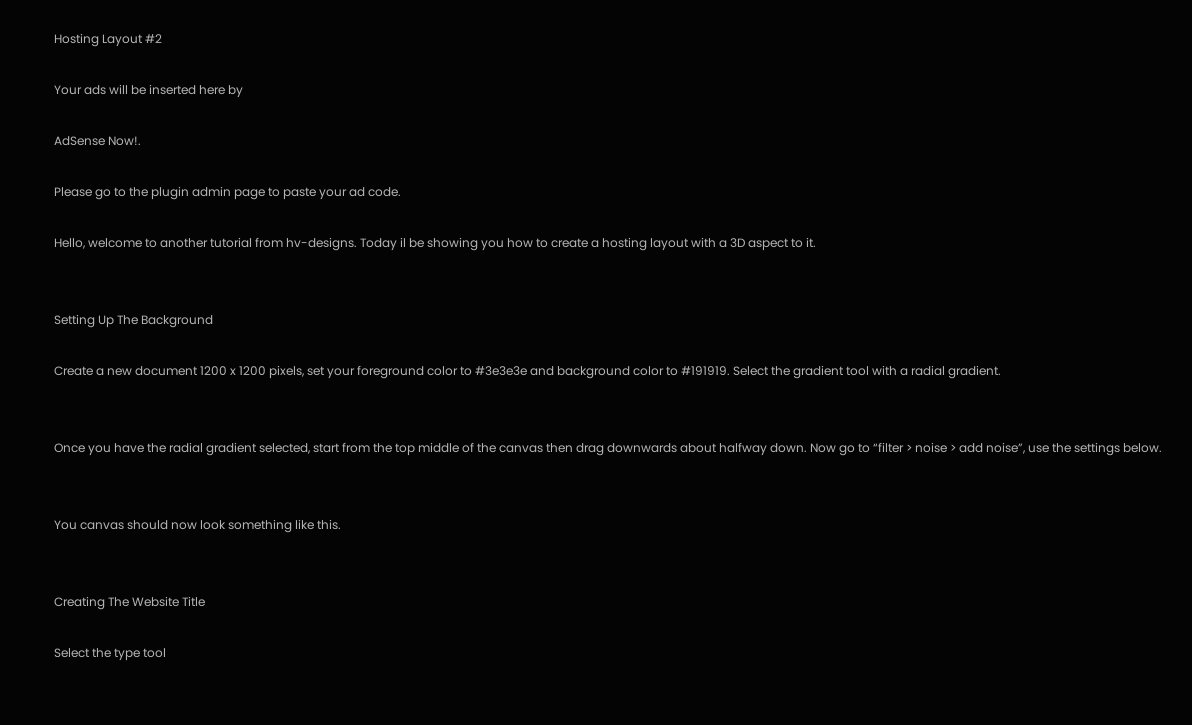Hosting Layout #2

Your ads will be inserted here by

AdSense Now!.

Please go to the plugin admin page to paste your ad code.

Hello, welcome to another tutorial from hv-designs. Today il be showing you how to create a hosting layout with a 3D aspect to it.


Setting Up The Background

Create a new document 1200 x 1200 pixels, set your foreground color to #3e3e3e and background color to #191919. Select the gradient tool with a radial gradient.


Once you have the radial gradient selected, start from the top middle of the canvas then drag downwards about halfway down. Now go to “filter > noise > add noise”, use the settings below.


You canvas should now look something like this.


Creating The Website Title

Select the type tool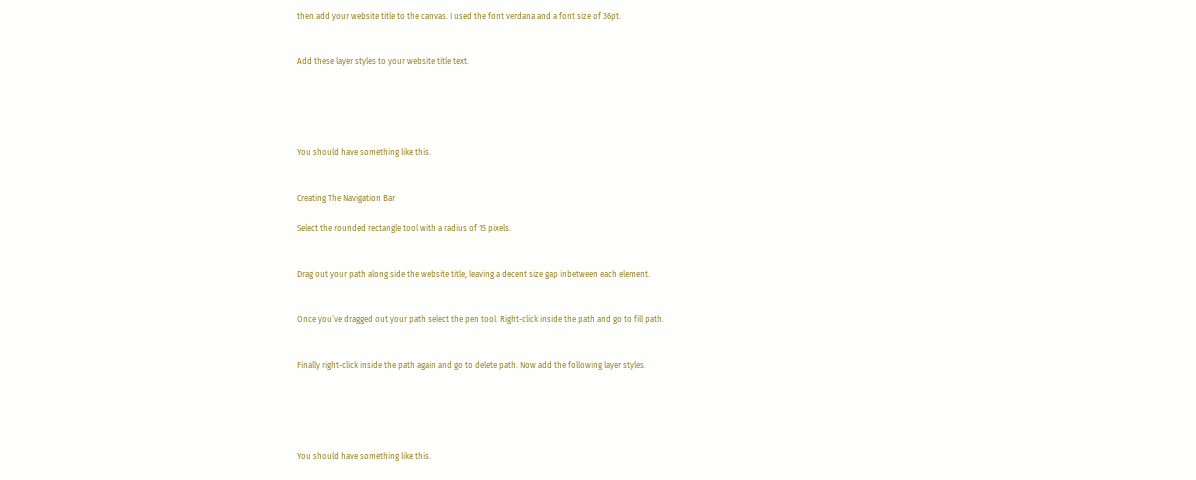then add your website title to the canvas. I used the font verdana and a font size of 36pt.


Add these layer styles to your website title text.





You should have something like this.


Creating The Navigation Bar

Select the rounded rectangle tool with a radius of 15 pixels.


Drag out your path along side the website title, leaving a decent size gap inbetween each element.


Once you’ve dragged out your path select the pen tool. Right-click inside the path and go to fill path.


Finally right-click inside the path again and go to delete path. Now add the following layer styles.





You should have something like this.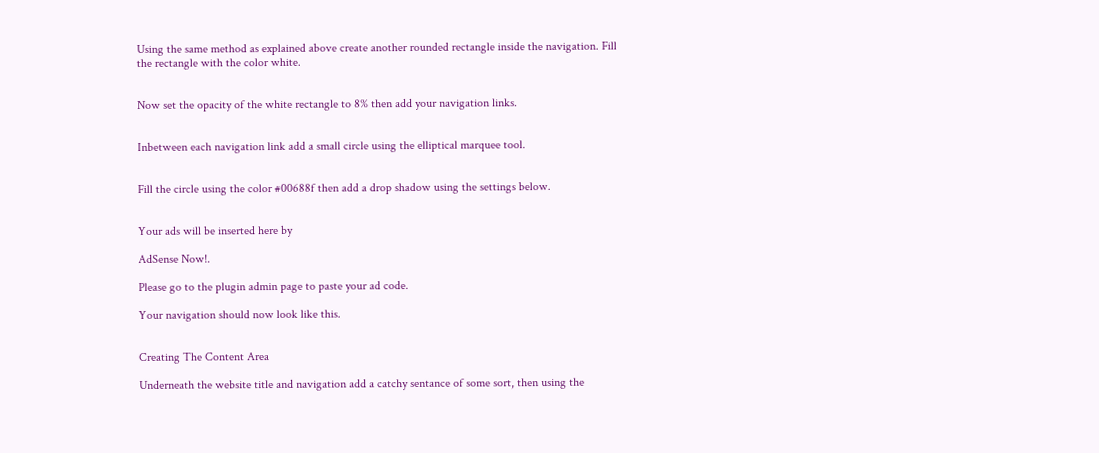Using the same method as explained above create another rounded rectangle inside the navigation. Fill the rectangle with the color white.


Now set the opacity of the white rectangle to 8% then add your navigation links.


Inbetween each navigation link add a small circle using the elliptical marquee tool.


Fill the circle using the color #00688f then add a drop shadow using the settings below.


Your ads will be inserted here by

AdSense Now!.

Please go to the plugin admin page to paste your ad code.

Your navigation should now look like this.


Creating The Content Area

Underneath the website title and navigation add a catchy sentance of some sort, then using the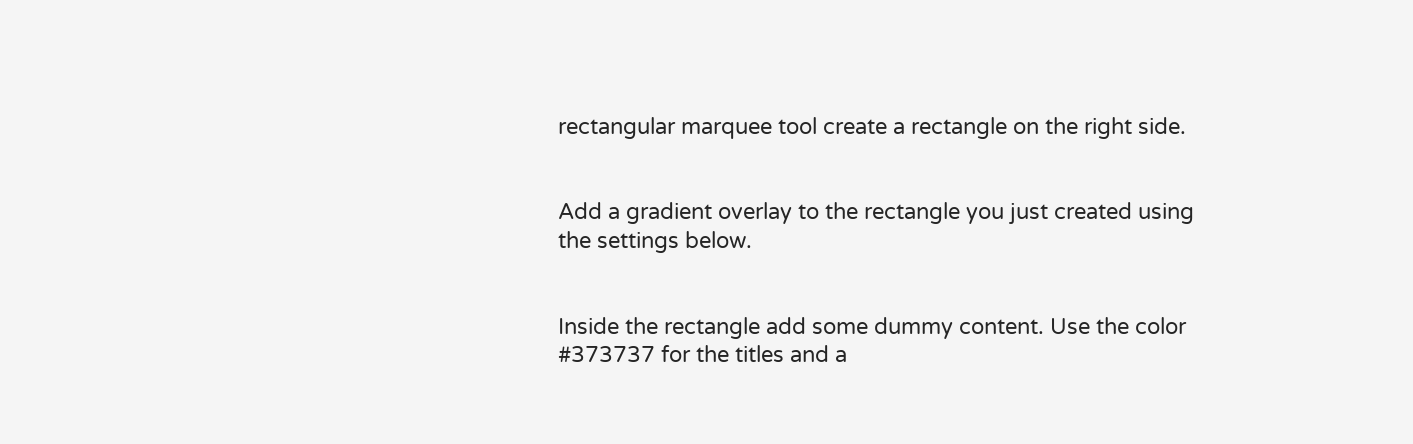rectangular marquee tool create a rectangle on the right side.


Add a gradient overlay to the rectangle you just created using the settings below.


Inside the rectangle add some dummy content. Use the color #373737 for the titles and a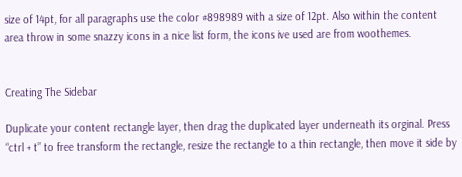size of 14pt, for all paragraphs use the color #898989 with a size of 12pt. Also within the content area throw in some snazzy icons in a nice list form, the icons ive used are from woothemes.


Creating The Sidebar

Duplicate your content rectangle layer, then drag the duplicated layer underneath its orginal. Press “ctrl + t” to free transform the rectangle, resize the rectangle to a thin rectangle, then move it side by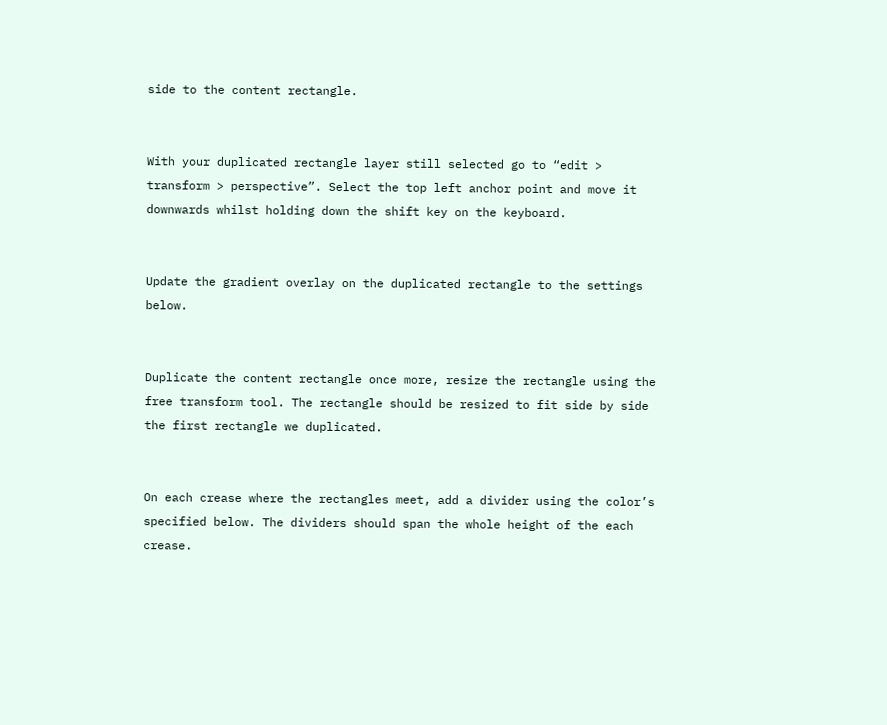side to the content rectangle.


With your duplicated rectangle layer still selected go to “edit > transform > perspective”. Select the top left anchor point and move it downwards whilst holding down the shift key on the keyboard.


Update the gradient overlay on the duplicated rectangle to the settings below.


Duplicate the content rectangle once more, resize the rectangle using the free transform tool. The rectangle should be resized to fit side by side the first rectangle we duplicated.


On each crease where the rectangles meet, add a divider using the color’s specified below. The dividers should span the whole height of the each crease.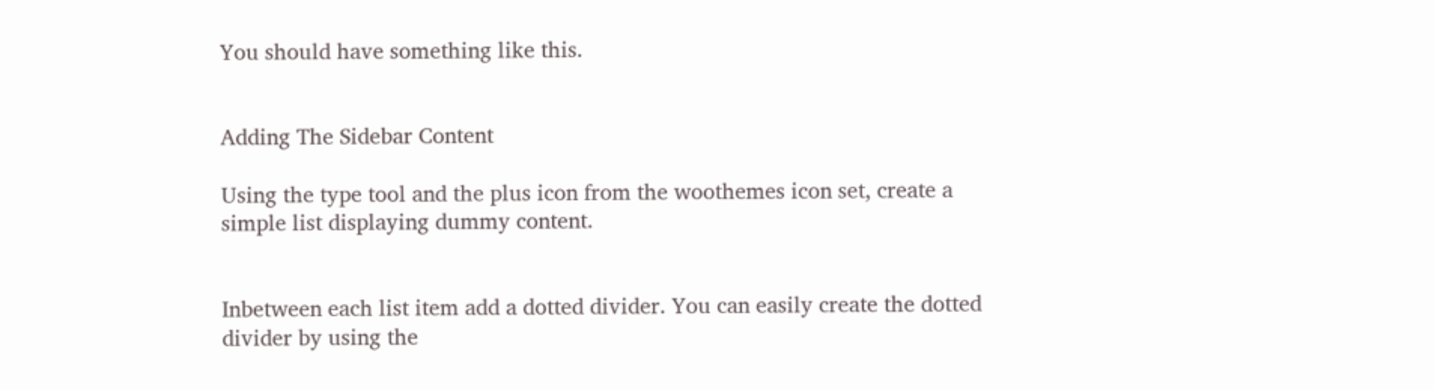You should have something like this.


Adding The Sidebar Content

Using the type tool and the plus icon from the woothemes icon set, create a simple list displaying dummy content.


Inbetween each list item add a dotted divider. You can easily create the dotted divider by using the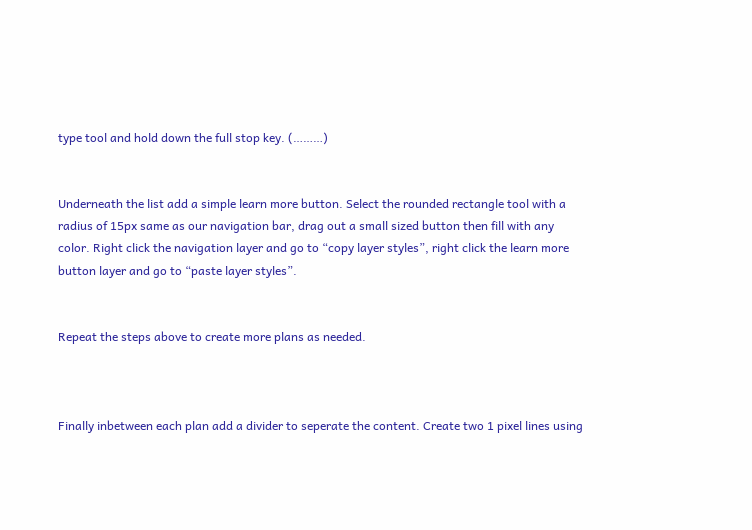type tool and hold down the full stop key. (………)


Underneath the list add a simple learn more button. Select the rounded rectangle tool with a radius of 15px same as our navigation bar, drag out a small sized button then fill with any color. Right click the navigation layer and go to “copy layer styles”, right click the learn more button layer and go to “paste layer styles”.


Repeat the steps above to create more plans as needed.



Finally inbetween each plan add a divider to seperate the content. Create two 1 pixel lines using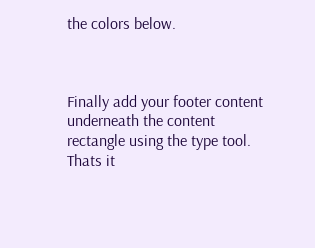the colors below.



Finally add your footer content underneath the content rectangle using the type tool. Thats it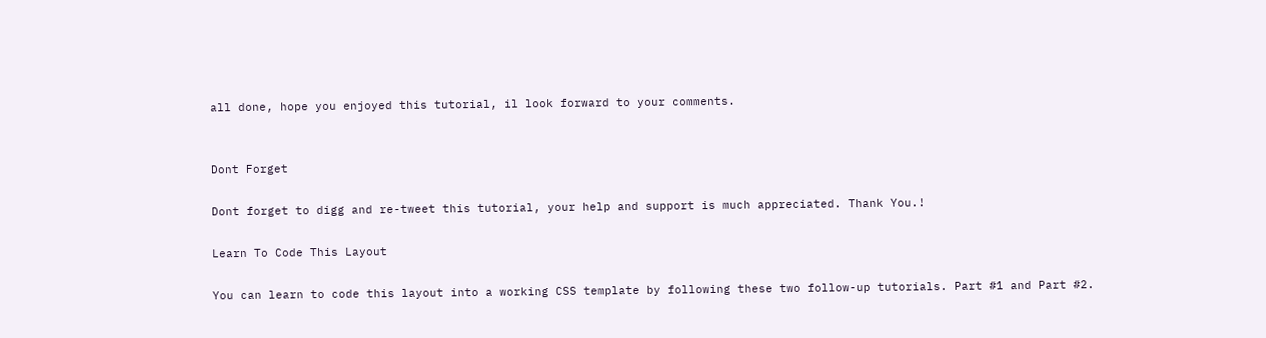all done, hope you enjoyed this tutorial, il look forward to your comments.


Dont Forget

Dont forget to digg and re-tweet this tutorial, your help and support is much appreciated. Thank You.!

Learn To Code This Layout

You can learn to code this layout into a working CSS template by following these two follow-up tutorials. Part #1 and Part #2.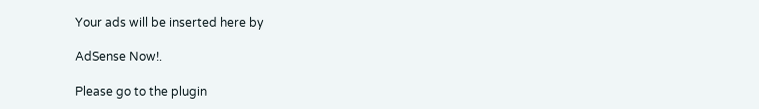Your ads will be inserted here by

AdSense Now!.

Please go to the plugin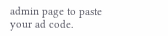admin page to paste your ad code.